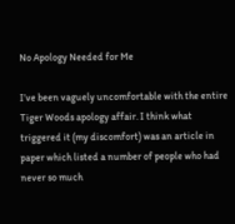No Apology Needed for Me

I’ve been vaguely uncomfortable with the entire Tiger Woods apology affair. I think what triggered it (my discomfort) was an article in paper which listed a number of people who had never so much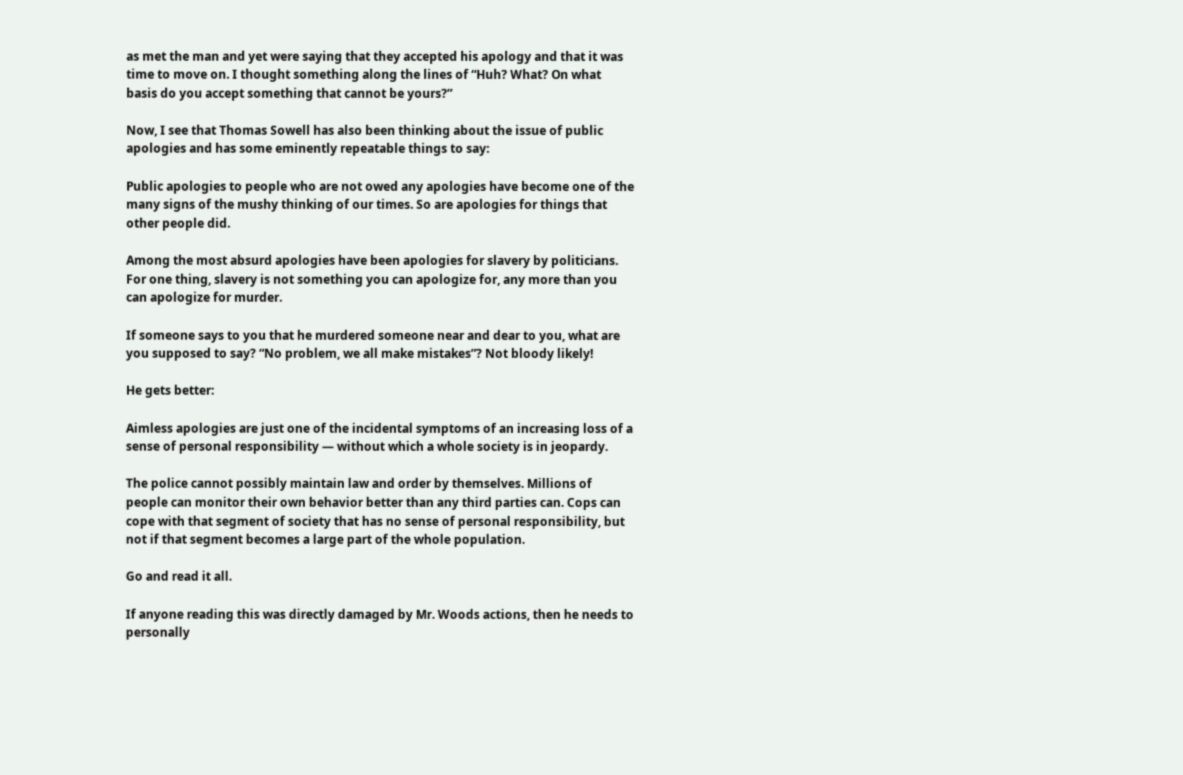as met the man and yet were saying that they accepted his apology and that it was time to move on. I thought something along the lines of “Huh? What? On what basis do you accept something that cannot be yours?”

Now, I see that Thomas Sowell has also been thinking about the issue of public apologies and has some eminently repeatable things to say:

Public apologies to people who are not owed any apologies have become one of the many signs of the mushy thinking of our times. So are apologies for things that other people did.

Among the most absurd apologies have been apologies for slavery by politicians. For one thing, slavery is not something you can apologize for, any more than you can apologize for murder.

If someone says to you that he murdered someone near and dear to you, what are you supposed to say? “No problem, we all make mistakes”? Not bloody likely!

He gets better:

Aimless apologies are just one of the incidental symptoms of an increasing loss of a sense of personal responsibility — without which a whole society is in jeopardy.

The police cannot possibly maintain law and order by themselves. Millions of people can monitor their own behavior better than any third parties can. Cops can cope with that segment of society that has no sense of personal responsibility, but not if that segment becomes a large part of the whole population.

Go and read it all.

If anyone reading this was directly damaged by Mr. Woods actions, then he needs to personally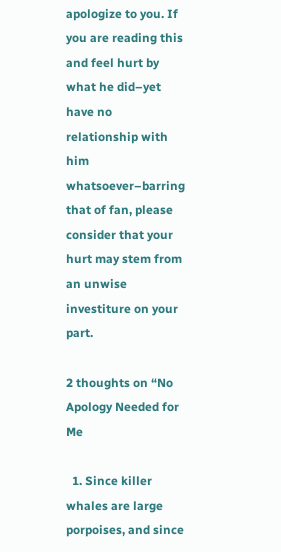apologize to you. If you are reading this and feel hurt by what he did–yet have no relationship with him whatsoever–barring that of fan, please consider that your hurt may stem from an unwise investiture on your part.

2 thoughts on “No Apology Needed for Me

  1. Since killer whales are large porpoises, and since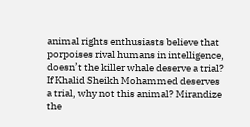animal rights enthusiasts believe that porpoises rival humans in intelligence, doesn’t the killer whale deserve a trial? If Khalid Sheikh Mohammed deserves a trial, why not this animal? Mirandize the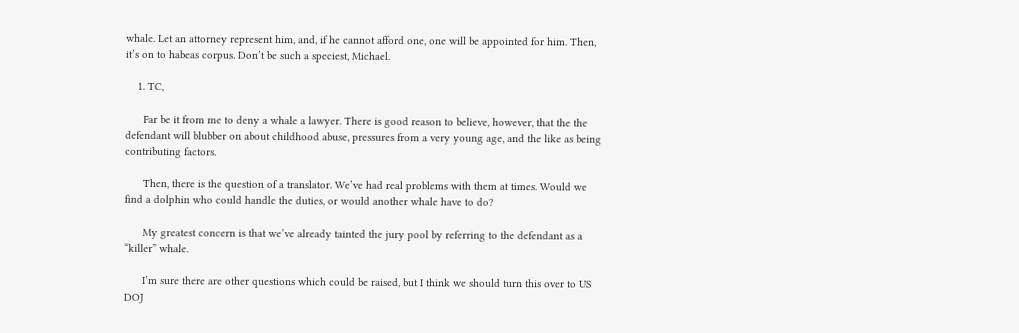whale. Let an attorney represent him, and, if he cannot afford one, one will be appointed for him. Then, it’s on to habeas corpus. Don’t be such a speciest, Michael.

    1. TC,

      Far be it from me to deny a whale a lawyer. There is good reason to believe, however, that the the defendant will blubber on about childhood abuse, pressures from a very young age, and the like as being contributing factors.

      Then, there is the question of a translator. We’ve had real problems with them at times. Would we find a dolphin who could handle the duties, or would another whale have to do?

      My greatest concern is that we’ve already tainted the jury pool by referring to the defendant as a “killer” whale.

      I’m sure there are other questions which could be raised, but I think we should turn this over to US DOJ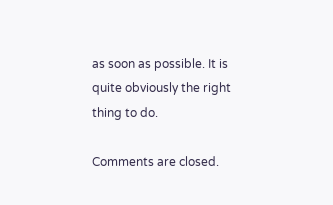as soon as possible. It is quite obviously the right thing to do.

Comments are closed.